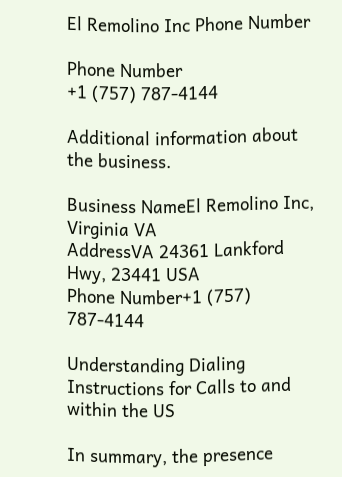El Remolino Inc Phone Number

Phone Number
+1 (757) 787-4144

Additional information about the business.

Business NameEl Remolino Inc, Virginia VA
AddressVA 24361 Lankford Hwy, 23441 USA
Phone Number+1 (757) 787-4144

Understanding Dialing Instructions for Calls to and within the US

In summary, the presence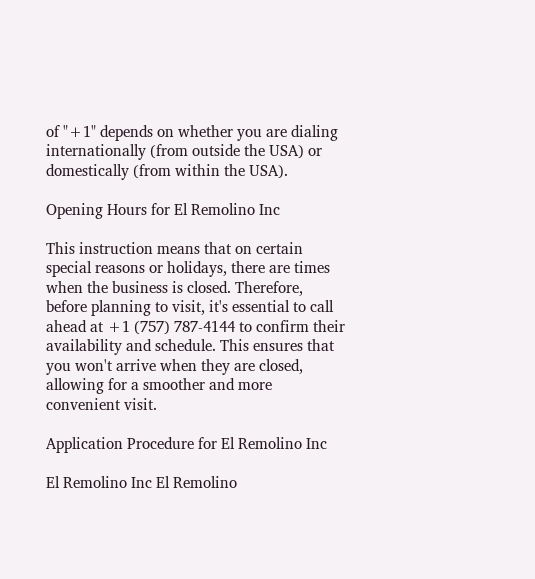of "+1" depends on whether you are dialing internationally (from outside the USA) or domestically (from within the USA).

Opening Hours for El Remolino Inc

This instruction means that on certain special reasons or holidays, there are times when the business is closed. Therefore, before planning to visit, it's essential to call ahead at +1 (757) 787-4144 to confirm their availability and schedule. This ensures that you won't arrive when they are closed, allowing for a smoother and more convenient visit.

Application Procedure for El Remolino Inc

El Remolino Inc El Remolino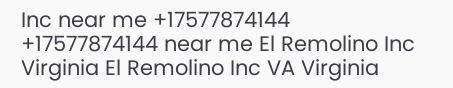Inc near me +17577874144 +17577874144 near me El Remolino Inc Virginia El Remolino Inc VA Virginia